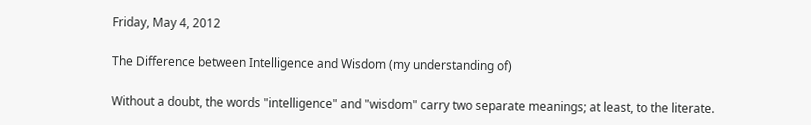Friday, May 4, 2012

The Difference between Intelligence and Wisdom (my understanding of)

Without a doubt, the words "intelligence" and "wisdom" carry two separate meanings; at least, to the literate.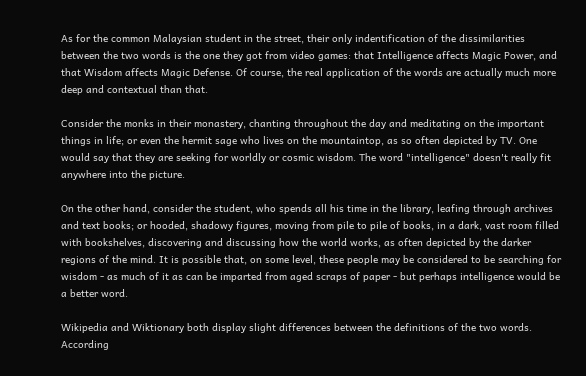As for the common Malaysian student in the street, their only indentification of the dissimilarities between the two words is the one they got from video games: that Intelligence affects Magic Power, and that Wisdom affects Magic Defense. Of course, the real application of the words are actually much more deep and contextual than that.

Consider the monks in their monastery, chanting throughout the day and meditating on the important things in life; or even the hermit sage who lives on the mountaintop, as so often depicted by TV. One would say that they are seeking for worldly or cosmic wisdom. The word "intelligence" doesn't really fit anywhere into the picture.

On the other hand, consider the student, who spends all his time in the library, leafing through archives and text books; or hooded, shadowy figures, moving from pile to pile of books, in a dark, vast room filled with bookshelves, discovering and discussing how the world works, as often depicted by the darker regions of the mind. It is possible that, on some level, these people may be considered to be searching for wisdom - as much of it as can be imparted from aged scraps of paper - but perhaps intelligence would be a better word.

Wikipedia and Wiktionary both display slight differences between the definitions of the two words. According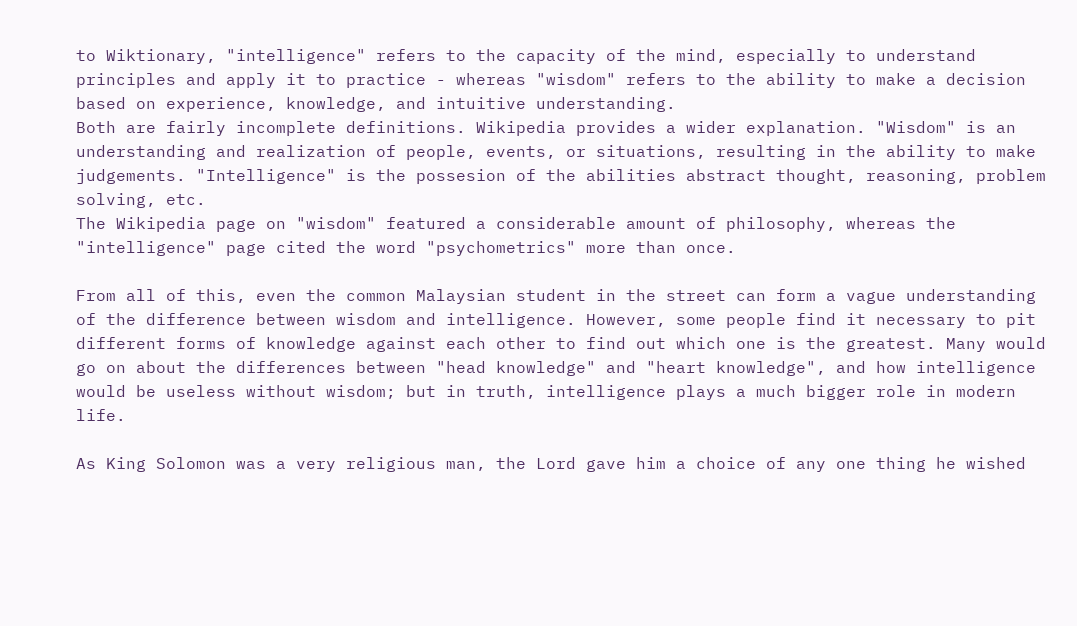to Wiktionary, "intelligence" refers to the capacity of the mind, especially to understand principles and apply it to practice - whereas "wisdom" refers to the ability to make a decision based on experience, knowledge, and intuitive understanding.
Both are fairly incomplete definitions. Wikipedia provides a wider explanation. "Wisdom" is an understanding and realization of people, events, or situations, resulting in the ability to make judgements. "Intelligence" is the possesion of the abilities abstract thought, reasoning, problem solving, etc.
The Wikipedia page on "wisdom" featured a considerable amount of philosophy, whereas the "intelligence" page cited the word "psychometrics" more than once.

From all of this, even the common Malaysian student in the street can form a vague understanding of the difference between wisdom and intelligence. However, some people find it necessary to pit different forms of knowledge against each other to find out which one is the greatest. Many would go on about the differences between "head knowledge" and "heart knowledge", and how intelligence would be useless without wisdom; but in truth, intelligence plays a much bigger role in modern life.

As King Solomon was a very religious man, the Lord gave him a choice of any one thing he wished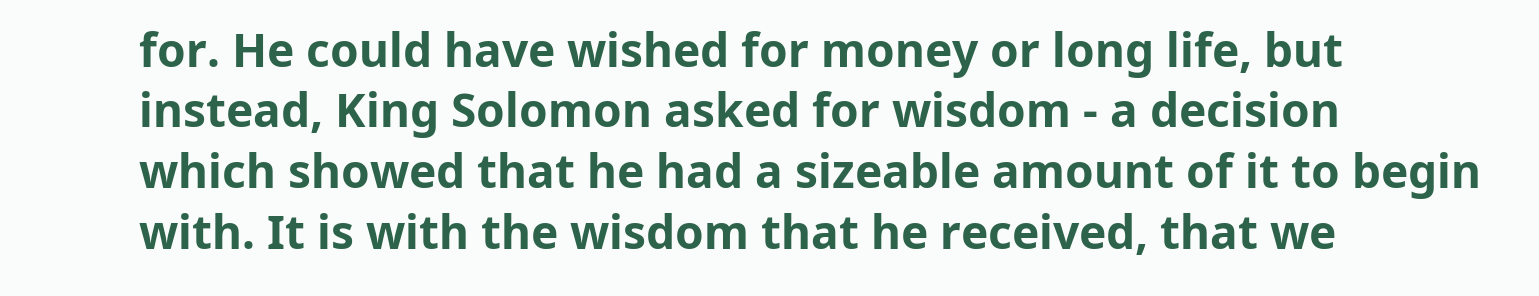for. He could have wished for money or long life, but instead, King Solomon asked for wisdom - a decision which showed that he had a sizeable amount of it to begin with. It is with the wisdom that he received, that we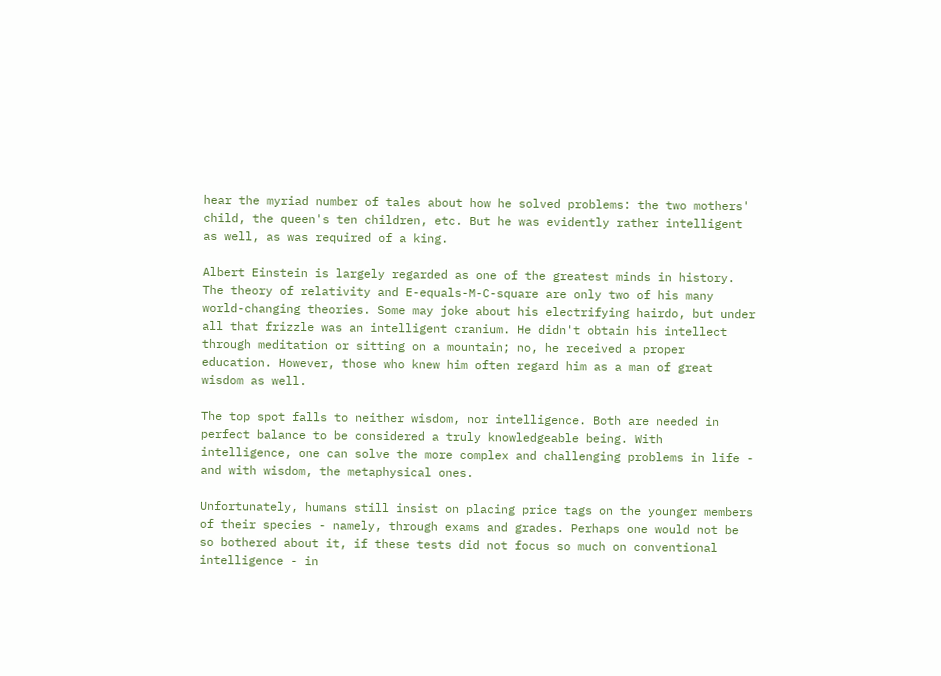hear the myriad number of tales about how he solved problems: the two mothers' child, the queen's ten children, etc. But he was evidently rather intelligent as well, as was required of a king.

Albert Einstein is largely regarded as one of the greatest minds in history. The theory of relativity and E-equals-M-C-square are only two of his many world-changing theories. Some may joke about his electrifying hairdo, but under all that frizzle was an intelligent cranium. He didn't obtain his intellect through meditation or sitting on a mountain; no, he received a proper education. However, those who knew him often regard him as a man of great wisdom as well.

The top spot falls to neither wisdom, nor intelligence. Both are needed in perfect balance to be considered a truly knowledgeable being. With intelligence, one can solve the more complex and challenging problems in life - and with wisdom, the metaphysical ones.

Unfortunately, humans still insist on placing price tags on the younger members of their species - namely, through exams and grades. Perhaps one would not be so bothered about it, if these tests did not focus so much on conventional intelligence - in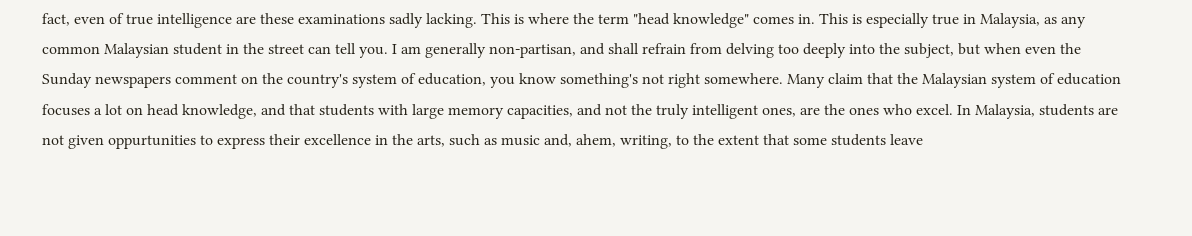fact, even of true intelligence are these examinations sadly lacking. This is where the term "head knowledge" comes in. This is especially true in Malaysia, as any common Malaysian student in the street can tell you. I am generally non-partisan, and shall refrain from delving too deeply into the subject, but when even the Sunday newspapers comment on the country's system of education, you know something's not right somewhere. Many claim that the Malaysian system of education focuses a lot on head knowledge, and that students with large memory capacities, and not the truly intelligent ones, are the ones who excel. In Malaysia, students are not given oppurtunities to express their excellence in the arts, such as music and, ahem, writing, to the extent that some students leave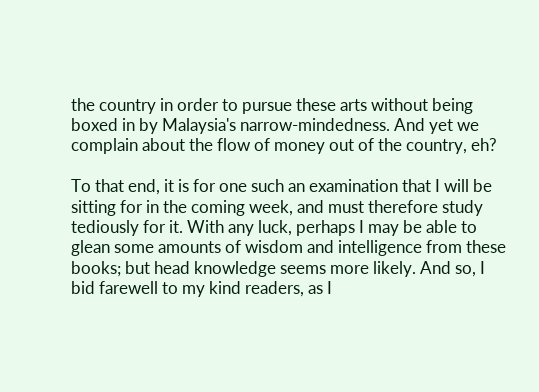the country in order to pursue these arts without being boxed in by Malaysia's narrow-mindedness. And yet we complain about the flow of money out of the country, eh?

To that end, it is for one such an examination that I will be sitting for in the coming week, and must therefore study tediously for it. With any luck, perhaps I may be able to glean some amounts of wisdom and intelligence from these books; but head knowledge seems more likely. And so, I bid farewell to my kind readers, as I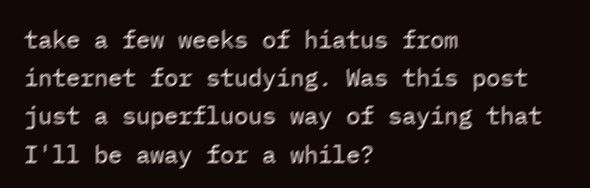take a few weeks of hiatus from internet for studying. Was this post just a superfluous way of saying that I'll be away for a while?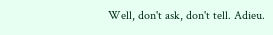Well, don't ask, don't tell. Adieu.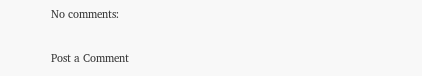No comments:

Post a Comment